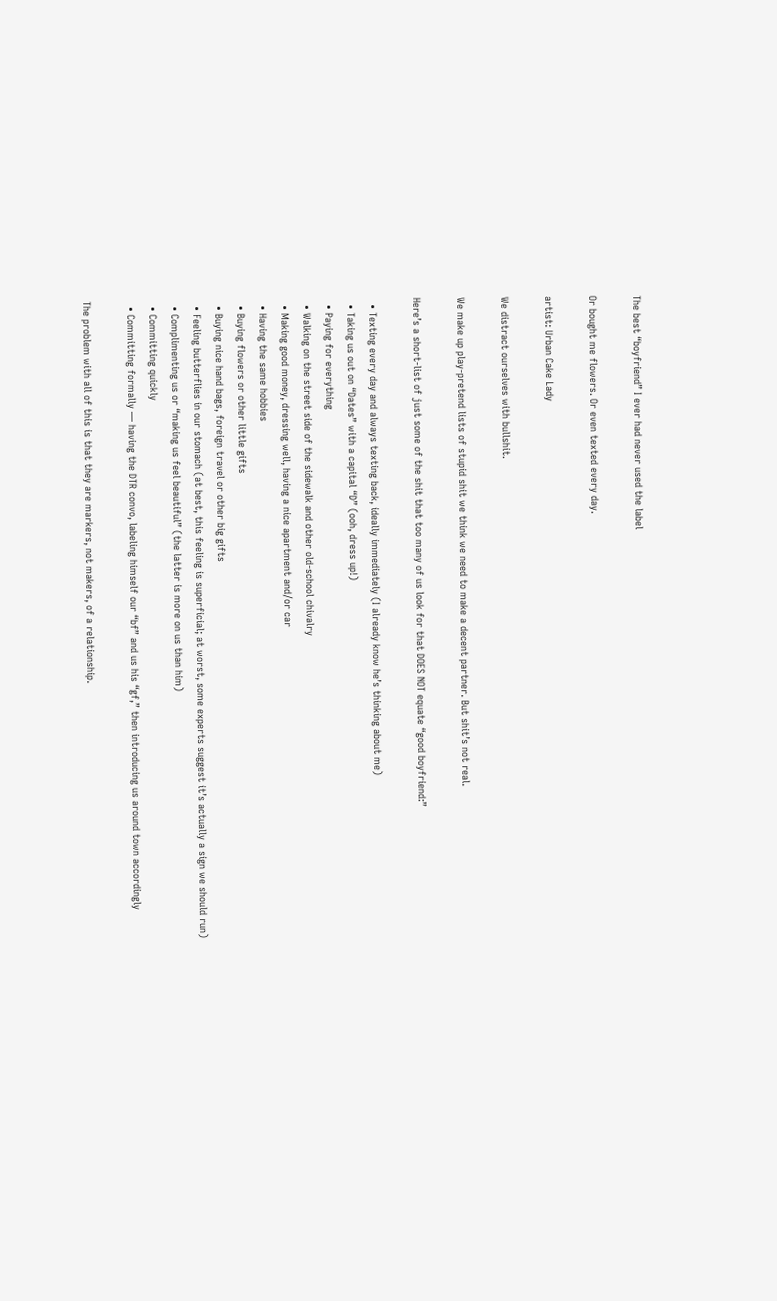The best “boyfriend” I ever had never used the label

Or bought me flowers. Or even texted every day.

artist: Urban Cake Lady

We distract ourselves with bullshit.

We make up play-pretend lists of stupid shit we think we need to make a decent partner. But shit’s not real.

Here’s a short-list of just some of the shit that too many of us look for that DOES NOT equate “good boyfriend:”

  • Texting every day and always texting back, ideally immediately (I already know he’s thinking about me)
  • Taking us out on “Dates” with a capital “D” (ooh, dress up!)
  • Paying for everything
  • Walking on the street side of the sidewalk and other old-school chivalry
  • Making good money, dressing well, having a nice apartment and/or car
  • Having the same hobbies
  • Buying flowers or other little gifts
  • Buying nice hand bags, foreign travel or other big gifts
  • Feeling butterflies in our stomach (at best, this feeling is superficial; at worst, some experts suggest it’s actually a sign we should run)
  • Complimenting us or “making us feel beautiful” (the latter is more on us than him)
  • Committing quickly
  • Committing formally — having the DTR convo, labeling himself our “bf” and us his “gf,” then introducing us around town accordingly

The problem with all of this is that they are markers, not makers, of a relationship.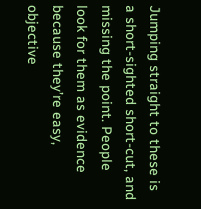Jumping straight to these is a short-sighted short-cut, and missing the point. People look for them as evidence because they’re easy, objective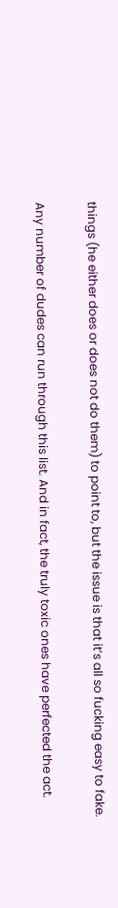things (he either does or does not do them) to point to, but the issue is that it’s all so fucking easy to fake.

Any number of dudes can run through this list. And in fact, the truly toxic ones have perfected the act.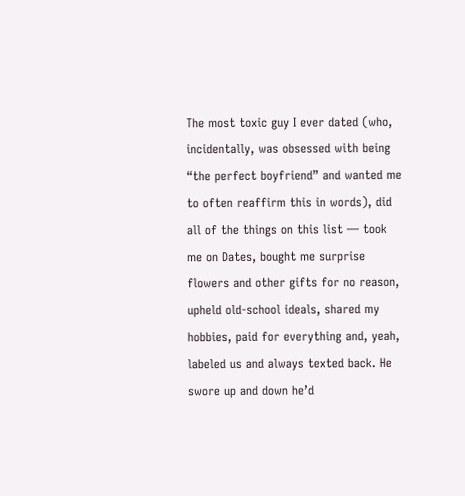The most toxic guy I ever dated (who, incidentally, was obsessed with being “the perfect boyfriend” and wanted me to often reaffirm this in words), did all of the things on this list — took me on Dates, bought me surprise flowers and other gifts for no reason, upheld old-school ideals, shared my hobbies, paid for everything and, yeah, labeled us and always texted back. He swore up and down he’d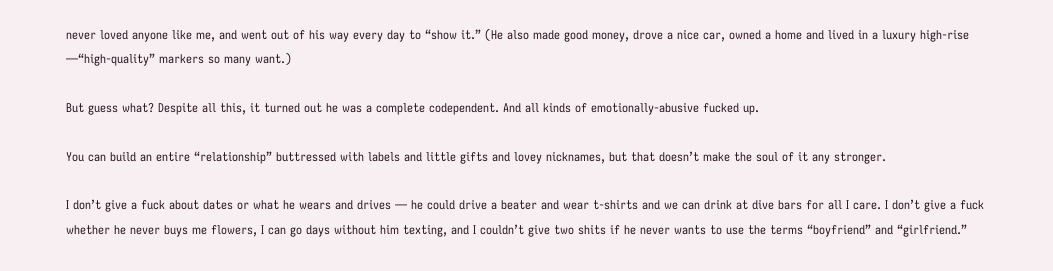never loved anyone like me, and went out of his way every day to “show it.” (He also made good money, drove a nice car, owned a home and lived in a luxury high-rise —“high-quality” markers so many want.)

But guess what? Despite all this, it turned out he was a complete codependent. And all kinds of emotionally-abusive fucked up.

You can build an entire “relationship” buttressed with labels and little gifts and lovey nicknames, but that doesn’t make the soul of it any stronger.

I don’t give a fuck about dates or what he wears and drives — he could drive a beater and wear t-shirts and we can drink at dive bars for all I care. I don’t give a fuck whether he never buys me flowers, I can go days without him texting, and I couldn’t give two shits if he never wants to use the terms “boyfriend” and “girlfriend.”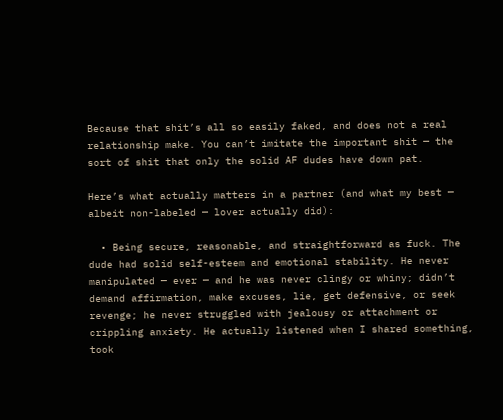Because that shit’s all so easily faked, and does not a real relationship make. You can’t imitate the important shit — the sort of shit that only the solid AF dudes have down pat.

Here’s what actually matters in a partner (and what my best — albeit non-labeled — lover actually did):

  • Being secure, reasonable, and straightforward as fuck. The dude had solid self-esteem and emotional stability. He never manipulated — ever — and he was never clingy or whiny; didn’t demand affirmation, make excuses, lie, get defensive, or seek revenge; he never struggled with jealousy or attachment or crippling anxiety. He actually listened when I shared something, took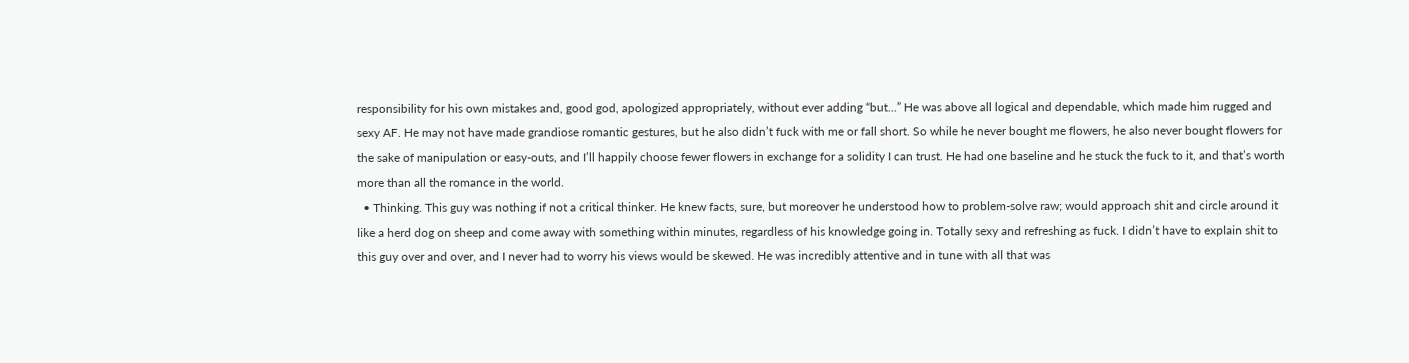responsibility for his own mistakes and, good god, apologized appropriately, without ever adding “but…” He was above all logical and dependable, which made him rugged and sexy AF. He may not have made grandiose romantic gestures, but he also didn’t fuck with me or fall short. So while he never bought me flowers, he also never bought flowers for the sake of manipulation or easy-outs, and I’ll happily choose fewer flowers in exchange for a solidity I can trust. He had one baseline and he stuck the fuck to it, and that’s worth more than all the romance in the world.
  • Thinking. This guy was nothing if not a critical thinker. He knew facts, sure, but moreover he understood how to problem-solve raw; would approach shit and circle around it like a herd dog on sheep and come away with something within minutes, regardless of his knowledge going in. Totally sexy and refreshing as fuck. I didn’t have to explain shit to this guy over and over, and I never had to worry his views would be skewed. He was incredibly attentive and in tune with all that was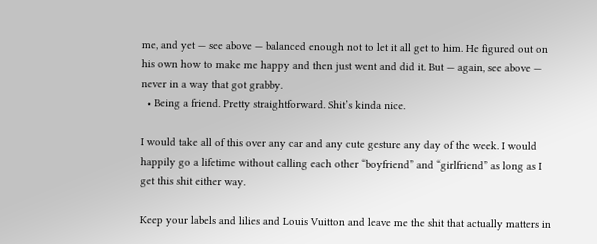me, and yet — see above — balanced enough not to let it all get to him. He figured out on his own how to make me happy and then just went and did it. But — again, see above — never in a way that got grabby.
  • Being a friend. Pretty straightforward. Shit’s kinda nice.

I would take all of this over any car and any cute gesture any day of the week. I would happily go a lifetime without calling each other “boyfriend” and “girlfriend” as long as I get this shit either way.

Keep your labels and lilies and Louis Vuitton and leave me the shit that actually matters in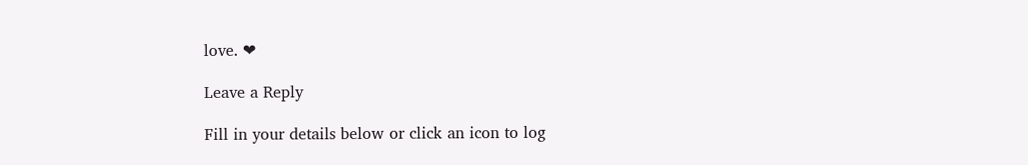love. ❤

Leave a Reply

Fill in your details below or click an icon to log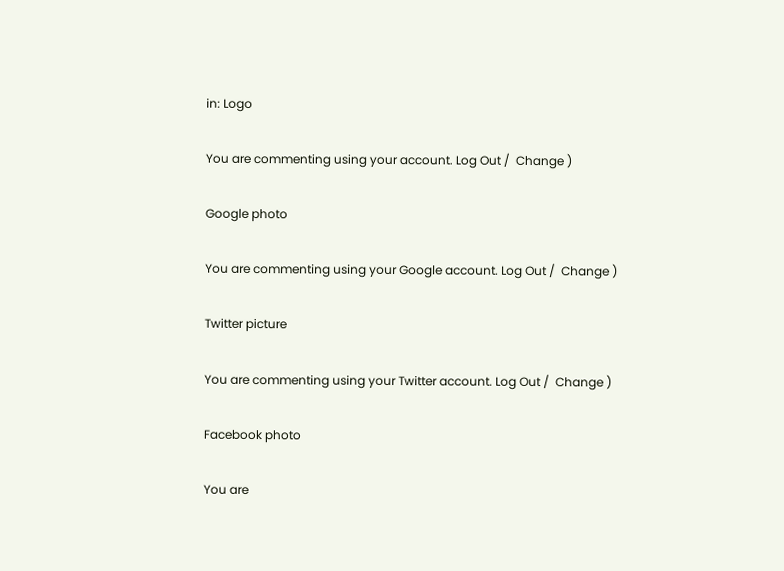in: Logo

You are commenting using your account. Log Out /  Change )

Google photo

You are commenting using your Google account. Log Out /  Change )

Twitter picture

You are commenting using your Twitter account. Log Out /  Change )

Facebook photo

You are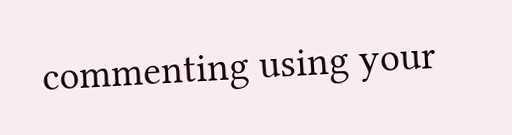commenting using your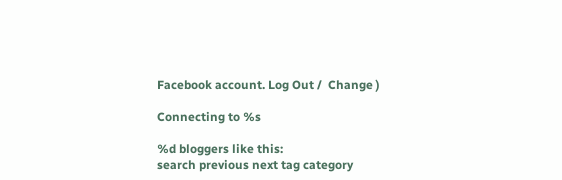Facebook account. Log Out /  Change )

Connecting to %s

%d bloggers like this:
search previous next tag category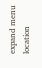expand menu location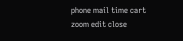phone mail time cart zoom edit close